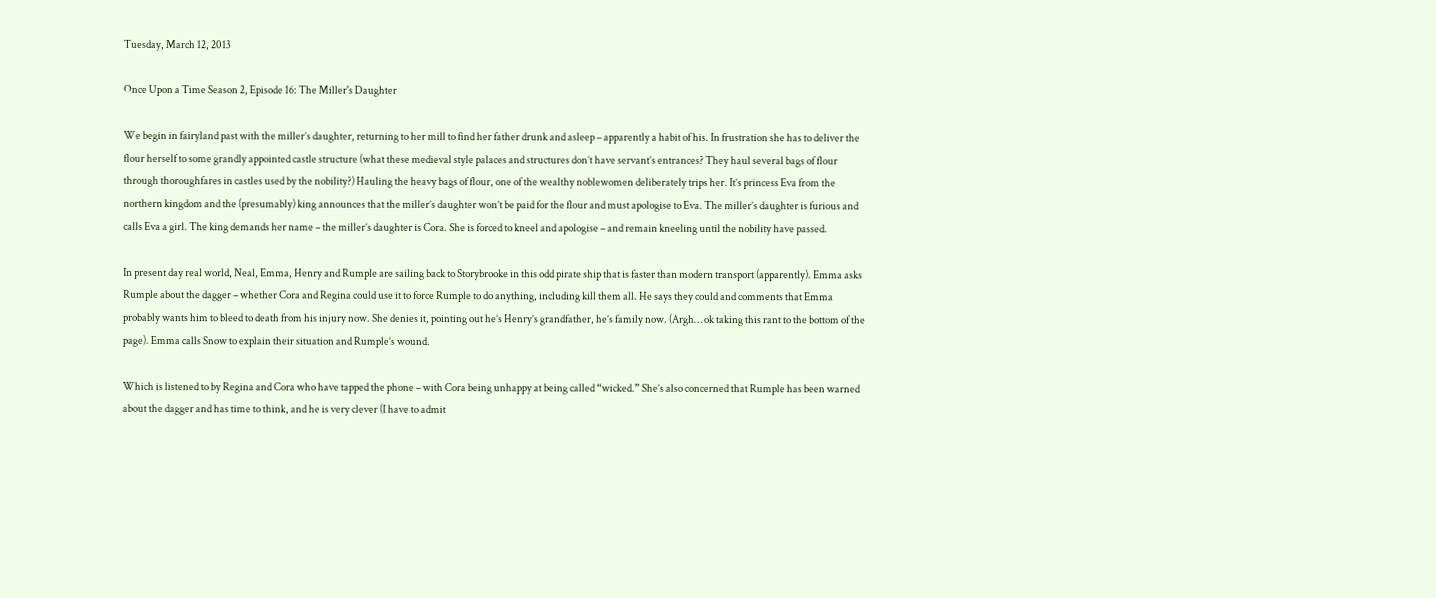Tuesday, March 12, 2013

Once Upon a Time Season 2, Episode 16: The Miller's Daughter

We begin in fairyland past with the miller’s daughter, returning to her mill to find her father drunk and asleep – apparently a habit of his. In frustration she has to deliver the flour herself to some grandly appointed castle structure (what these medieval style palaces and structures don’t have servant’s entrances? They haul several bags of flour through thoroughfares in castles used by the nobility?) Hauling the heavy bags of flour, one of the wealthy noblewomen deliberately trips her. It’s princess Eva from the northern kingdom and the (presumably) king announces that the miller’s daughter won’t be paid for the flour and must apologise to Eva. The miller’s daughter is furious and calls Eva a girl. The king demands her name – the miller’s daughter is Cora. She is forced to kneel and apologise – and remain kneeling until the nobility have passed.

In present day real world, Neal, Emma, Henry and Rumple are sailing back to Storybrooke in this odd pirate ship that is faster than modern transport (apparently). Emma asks Rumple about the dagger – whether Cora and Regina could use it to force Rumple to do anything, including kill them all. He says they could and comments that Emma probably wants him to bleed to death from his injury now. She denies it, pointing out he’s Henry’s grandfather, he’s family now. (Argh… ok taking this rant to the bottom of the page). Emma calls Snow to explain their situation and Rumple’s wound.

Which is listened to by Regina and Cora who have tapped the phone – with Cora being unhappy at being called “wicked.” She’s also concerned that Rumple has been warned about the dagger and has time to think, and he is very clever (I have to admit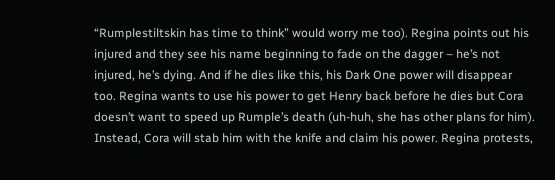“Rumplestiltskin has time to think” would worry me too). Regina points out his injured and they see his name beginning to fade on the dagger – he’s not injured, he’s dying. And if he dies like this, his Dark One power will disappear too. Regina wants to use his power to get Henry back before he dies but Cora doesn’t want to speed up Rumple’s death (uh-huh, she has other plans for him). Instead, Cora will stab him with the knife and claim his power. Regina protests,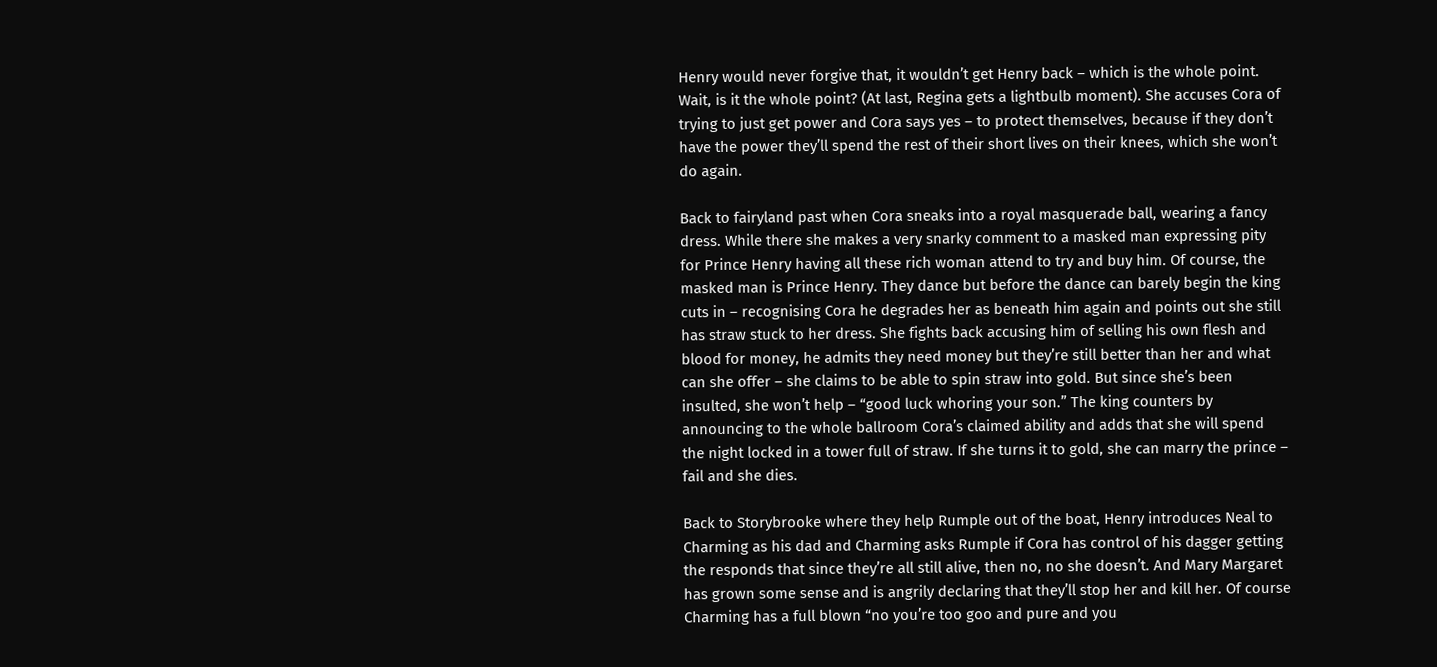Henry would never forgive that, it wouldn’t get Henry back – which is the whole point. Wait, is it the whole point? (At last, Regina gets a lightbulb moment). She accuses Cora of trying to just get power and Cora says yes – to protect themselves, because if they don’t have the power they’ll spend the rest of their short lives on their knees, which she won’t do again.

Back to fairyland past when Cora sneaks into a royal masquerade ball, wearing a fancy dress. While there she makes a very snarky comment to a masked man expressing pity for Prince Henry having all these rich woman attend to try and buy him. Of course, the masked man is Prince Henry. They dance but before the dance can barely begin the king cuts in – recognising Cora he degrades her as beneath him again and points out she still has straw stuck to her dress. She fights back accusing him of selling his own flesh and blood for money, he admits they need money but they’re still better than her and what can she offer – she claims to be able to spin straw into gold. But since she’s been insulted, she won’t help – “good luck whoring your son.” The king counters by announcing to the whole ballroom Cora’s claimed ability and adds that she will spend the night locked in a tower full of straw. If she turns it to gold, she can marry the prince – fail and she dies.

Back to Storybrooke where they help Rumple out of the boat, Henry introduces Neal to Charming as his dad and Charming asks Rumple if Cora has control of his dagger getting the responds that since they’re all still alive, then no, no she doesn’t. And Mary Margaret has grown some sense and is angrily declaring that they’ll stop her and kill her. Of course Charming has a full blown “no you’re too goo and pure and you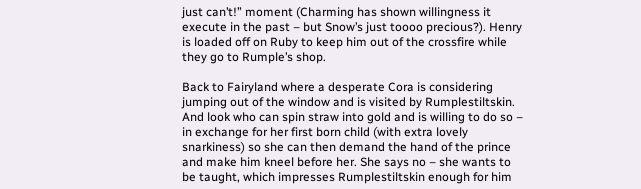just can’t!” moment (Charming has shown willingness it execute in the past – but Snow’s just toooo precious?). Henry is loaded off on Ruby to keep him out of the crossfire while they go to Rumple’s shop.

Back to Fairyland where a desperate Cora is considering jumping out of the window and is visited by Rumplestiltskin. And look who can spin straw into gold and is willing to do so – in exchange for her first born child (with extra lovely snarkiness) so she can then demand the hand of the prince and make him kneel before her. She says no – she wants to be taught, which impresses Rumplestiltskin enough for him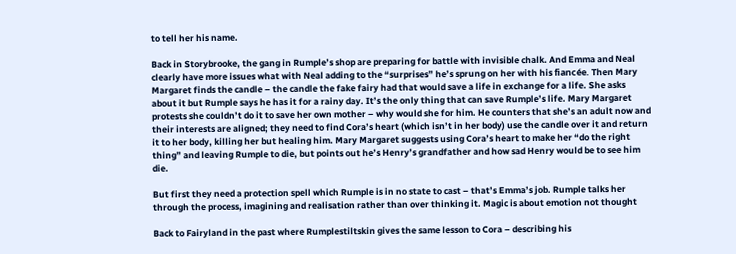to tell her his name.

Back in Storybrooke, the gang in Rumple’s shop are preparing for battle with invisible chalk. And Emma and Neal clearly have more issues what with Neal adding to the “surprises” he’s sprung on her with his fiancée. Then Mary Margaret finds the candle – the candle the fake fairy had that would save a life in exchange for a life. She asks about it but Rumple says he has it for a rainy day. It’s the only thing that can save Rumple’s life. Mary Margaret protests she couldn’t do it to save her own mother – why would she for him. He counters that she’s an adult now and their interests are aligned; they need to find Cora’s heart (which isn’t in her body) use the candle over it and return it to her body, killing her but healing him. Mary Margaret suggests using Cora’s heart to make her “do the right thing” and leaving Rumple to die, but points out he’s Henry’s grandfather and how sad Henry would be to see him die.

But first they need a protection spell which Rumple is in no state to cast – that’s Emma’s job. Rumple talks her through the process, imagining and realisation rather than over thinking it. Magic is about emotion not thought

Back to Fairyland in the past where Rumplestiltskin gives the same lesson to Cora – describing his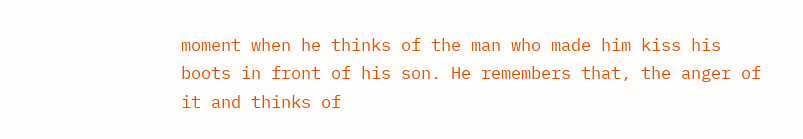moment when he thinks of the man who made him kiss his boots in front of his son. He remembers that, the anger of it and thinks of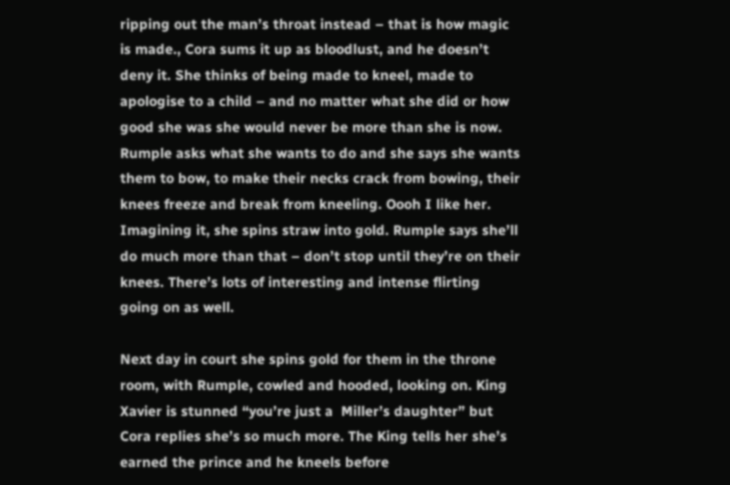ripping out the man’s throat instead – that is how magic is made., Cora sums it up as bloodlust, and he doesn’t deny it. She thinks of being made to kneel, made to apologise to a child – and no matter what she did or how good she was she would never be more than she is now. Rumple asks what she wants to do and she says she wants them to bow, to make their necks crack from bowing, their knees freeze and break from kneeling. Oooh I like her. Imagining it, she spins straw into gold. Rumple says she’ll do much more than that – don’t stop until they’re on their knees. There’s lots of interesting and intense flirting going on as well.

Next day in court she spins gold for them in the throne room, with Rumple, cowled and hooded, looking on. King Xavier is stunned “you’re just a  Miller’s daughter” but Cora replies she’s so much more. The King tells her she’s earned the prince and he kneels before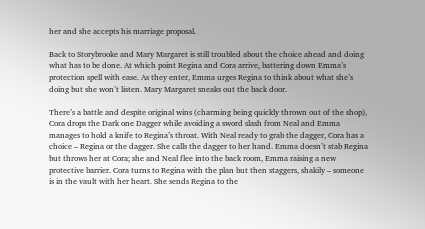her and she accepts his marriage proposal.

Back to Storybrooke and Mary Margaret is still troubled about the choice ahead and doing what has to be done. At which point Regina and Cora arrive, battering down Emma’s protection spell with ease. As they enter, Emma urges Regina to think about what she’s doing but she won’t listen. Mary Margaret sneaks out the back door.

There’s a battle and despite original wins (charming being quickly thrown out of the shop), Cora drops the Dark one Dagger while avoiding a sword slash from Neal and Emma manages to hold a knife to Regina’s throat. With Neal ready to grab the dagger, Cora has a choice – Regina or the dagger. She calls the dagger to her hand. Emma doesn’t stab Regina but throws her at Cora; she and Neal flee into the back room, Emma raising a new protective barrier. Cora turns to Regina with the plan but then staggers, shakily – someone is in the vault with her heart. She sends Regina to the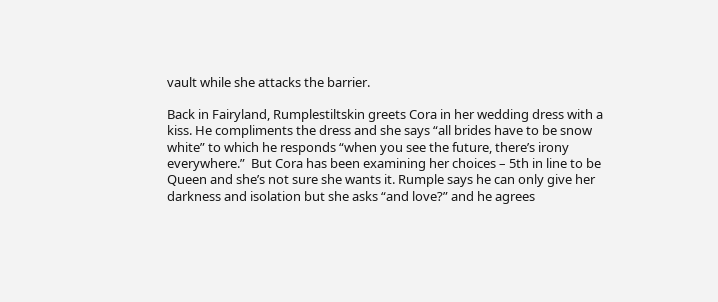vault while she attacks the barrier.

Back in Fairyland, Rumplestiltskin greets Cora in her wedding dress with a kiss. He compliments the dress and she says “all brides have to be snow white” to which he responds “when you see the future, there’s irony everywhere.”  But Cora has been examining her choices – 5th in line to be Queen and she’s not sure she wants it. Rumple says he can only give her darkness and isolation but she asks “and love?” and he agrees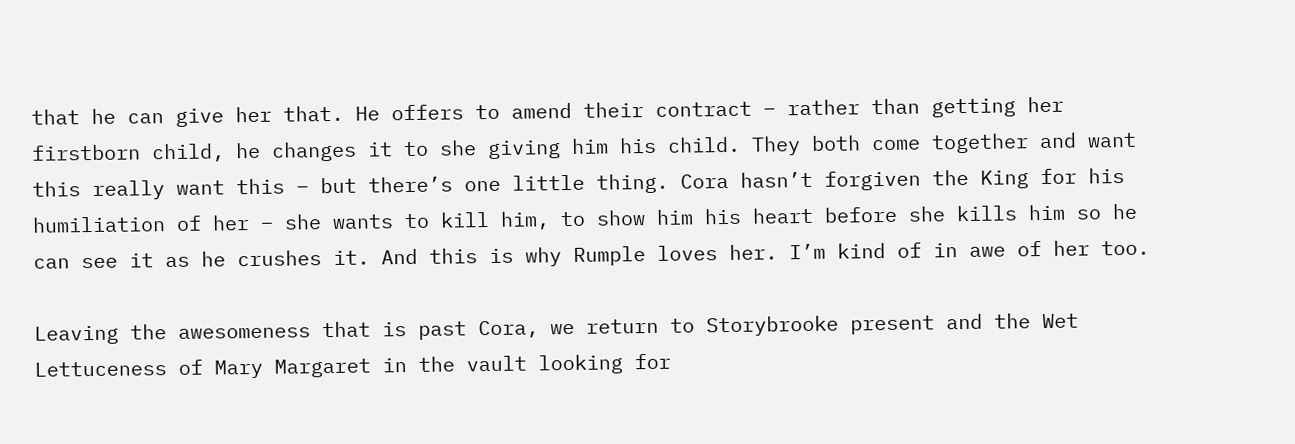that he can give her that. He offers to amend their contract – rather than getting her firstborn child, he changes it to she giving him his child. They both come together and want this really want this – but there’s one little thing. Cora hasn’t forgiven the King for his humiliation of her – she wants to kill him, to show him his heart before she kills him so he can see it as he crushes it. And this is why Rumple loves her. I’m kind of in awe of her too.

Leaving the awesomeness that is past Cora, we return to Storybrooke present and the Wet Lettuceness of Mary Margaret in the vault looking for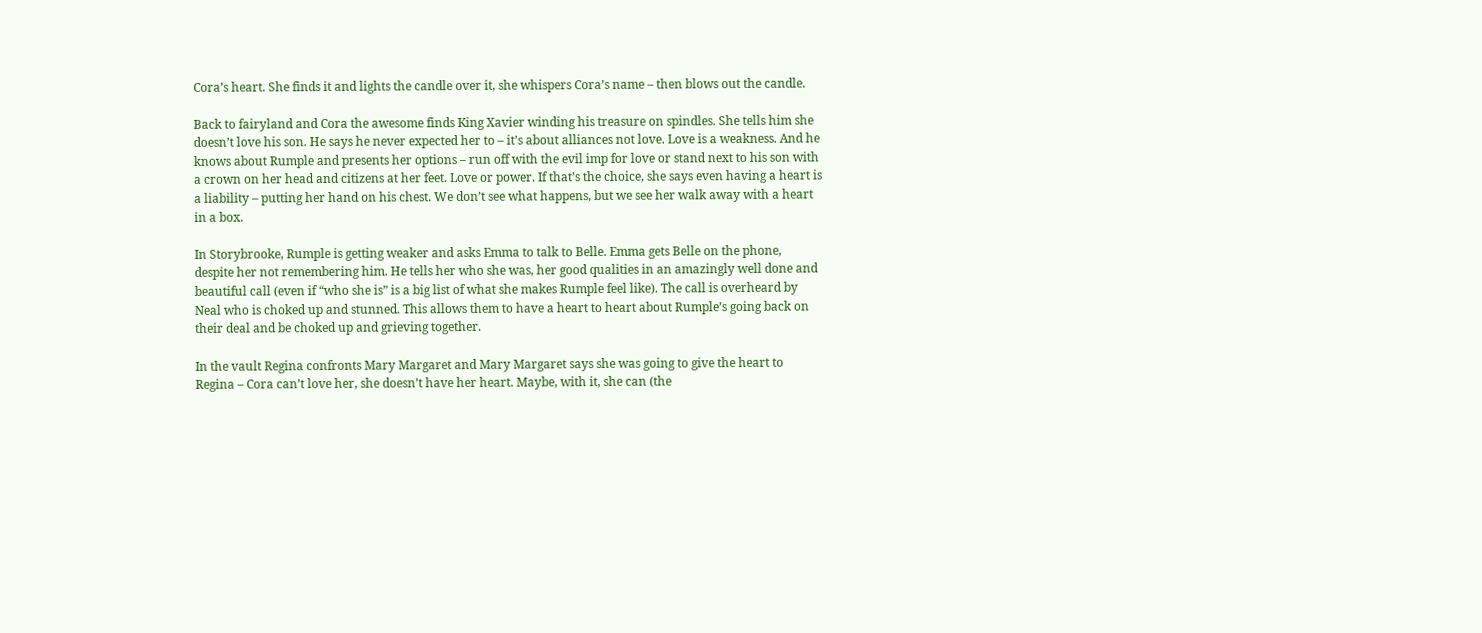Cora’s heart. She finds it and lights the candle over it, she whispers Cora’s name – then blows out the candle.

Back to fairyland and Cora the awesome finds King Xavier winding his treasure on spindles. She tells him she doesn’t love his son. He says he never expected her to – it’s about alliances not love. Love is a weakness. And he knows about Rumple and presents her options – run off with the evil imp for love or stand next to his son with a crown on her head and citizens at her feet. Love or power. If that’s the choice, she says even having a heart is a liability – putting her hand on his chest. We don’t see what happens, but we see her walk away with a heart in a box.

In Storybrooke, Rumple is getting weaker and asks Emma to talk to Belle. Emma gets Belle on the phone, despite her not remembering him. He tells her who she was, her good qualities in an amazingly well done and beautiful call (even if “who she is” is a big list of what she makes Rumple feel like). The call is overheard by Neal who is choked up and stunned. This allows them to have a heart to heart about Rumple’s going back on their deal and be choked up and grieving together.

In the vault Regina confronts Mary Margaret and Mary Margaret says she was going to give the heart to Regina – Cora can’t love her, she doesn’t have her heart. Maybe, with it, she can (the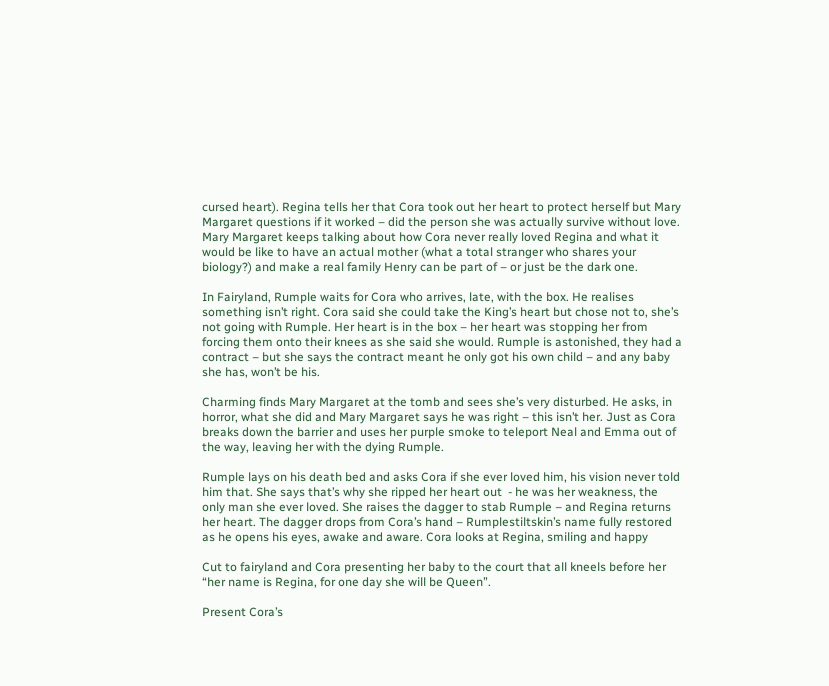cursed heart). Regina tells her that Cora took out her heart to protect herself but Mary Margaret questions if it worked – did the person she was actually survive without love. Mary Margaret keeps talking about how Cora never really loved Regina and what it would be like to have an actual mother (what a total stranger who shares your biology?) and make a real family Henry can be part of – or just be the dark one.

In Fairyland, Rumple waits for Cora who arrives, late, with the box. He realises something isn’t right. Cora said she could take the King’s heart but chose not to, she’s not going with Rumple. Her heart is in the box – her heart was stopping her from forcing them onto their knees as she said she would. Rumple is astonished, they had a contract – but she says the contract meant he only got his own child – and any baby she has, won’t be his.

Charming finds Mary Margaret at the tomb and sees she’s very disturbed. He asks, in horror, what she did and Mary Margaret says he was right – this isn’t her. Just as Cora breaks down the barrier and uses her purple smoke to teleport Neal and Emma out of the way, leaving her with the dying Rumple.

Rumple lays on his death bed and asks Cora if she ever loved him, his vision never told him that. She says that’s why she ripped her heart out  - he was her weakness, the only man she ever loved. She raises the dagger to stab Rumple – and Regina returns her heart. The dagger drops from Cora’s hand – Rumplestiltskin’s name fully restored as he opens his eyes, awake and aware. Cora looks at Regina, smiling and happy

Cut to fairyland and Cora presenting her baby to the court that all kneels before her “her name is Regina, for one day she will be Queen”.

Present Cora’s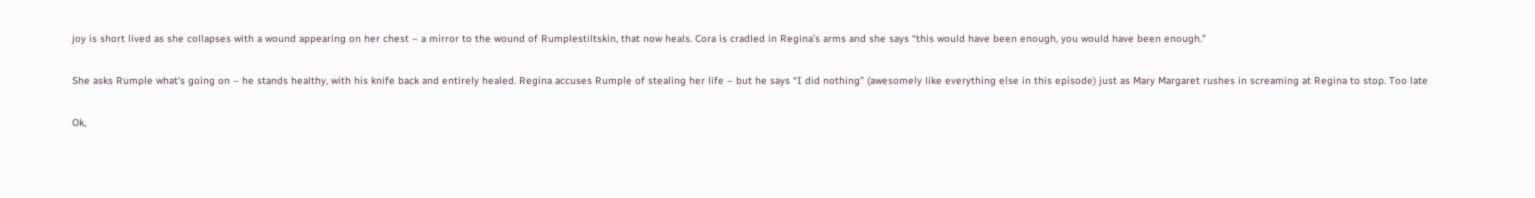joy is short lived as she collapses with a wound appearing on her chest – a mirror to the wound of Rumplestiltskin, that now heals. Cora is cradled in Regina’s arms and she says “this would have been enough, you would have been enough.”

She asks Rumple what’s going on – he stands healthy, with his knife back and entirely healed. Regina accuses Rumple of stealing her life – but he says “I did nothing” (awesomely like everything else in this episode) just as Mary Margaret rushes in screaming at Regina to stop. Too late

Ok,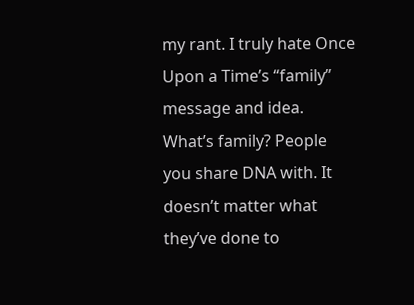my rant. I truly hate Once Upon a Time’s “family” message and idea. What’s family? People you share DNA with. It doesn’t matter what they’ve done to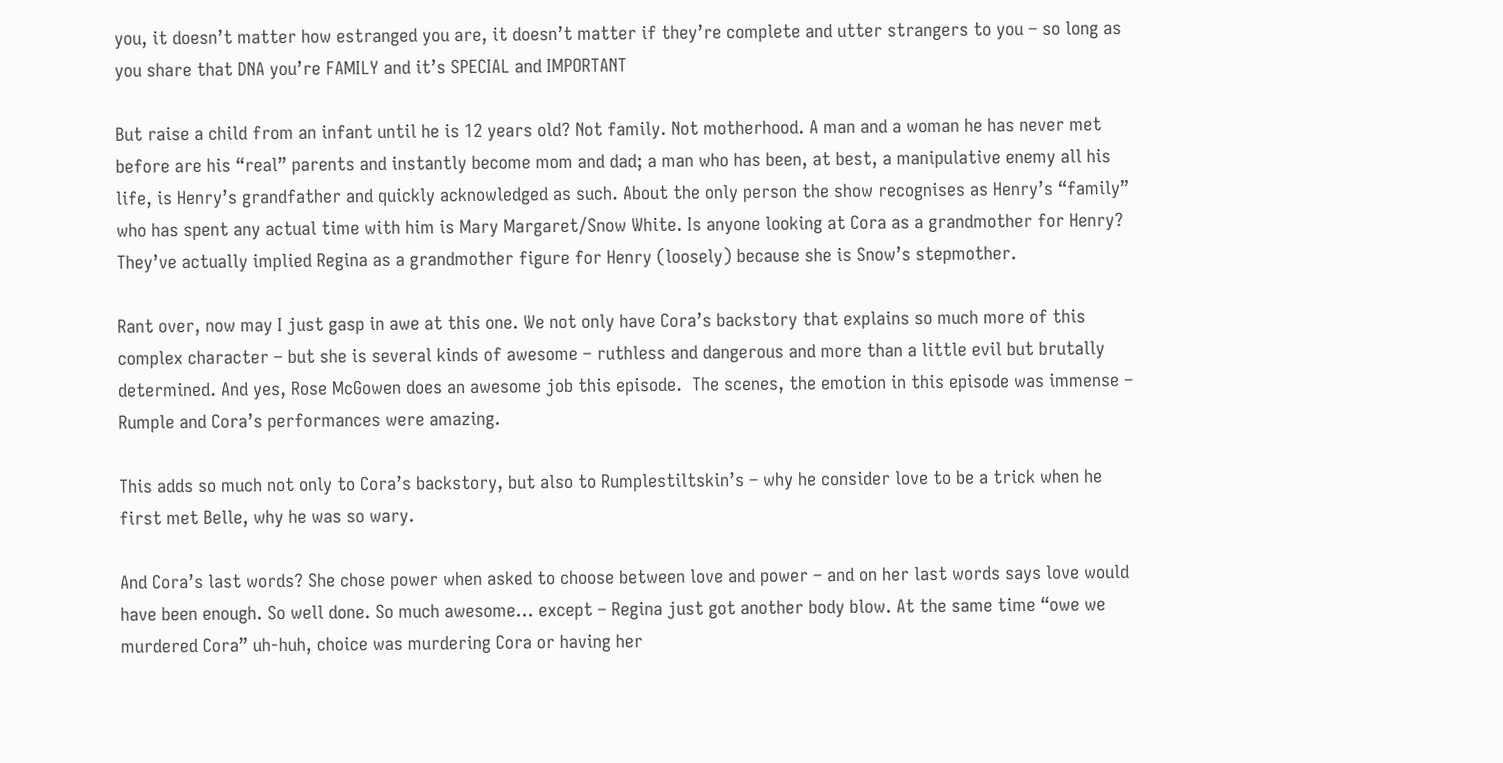you, it doesn’t matter how estranged you are, it doesn’t matter if they’re complete and utter strangers to you – so long as you share that DNA you’re FAMILY and it’s SPECIAL and IMPORTANT

But raise a child from an infant until he is 12 years old? Not family. Not motherhood. A man and a woman he has never met before are his “real” parents and instantly become mom and dad; a man who has been, at best, a manipulative enemy all his life, is Henry’s grandfather and quickly acknowledged as such. About the only person the show recognises as Henry’s “family” who has spent any actual time with him is Mary Margaret/Snow White. Is anyone looking at Cora as a grandmother for Henry? They’ve actually implied Regina as a grandmother figure for Henry (loosely) because she is Snow’s stepmother.

Rant over, now may I just gasp in awe at this one. We not only have Cora’s backstory that explains so much more of this complex character – but she is several kinds of awesome – ruthless and dangerous and more than a little evil but brutally determined. And yes, Rose McGowen does an awesome job this episode.  The scenes, the emotion in this episode was immense – Rumple and Cora’s performances were amazing.

This adds so much not only to Cora’s backstory, but also to Rumplestiltskin’s – why he consider love to be a trick when he first met Belle, why he was so wary.

And Cora’s last words? She chose power when asked to choose between love and power – and on her last words says love would have been enough. So well done. So much awesome… except – Regina just got another body blow. At the same time “owe we murdered Cora” uh-huh, choice was murdering Cora or having her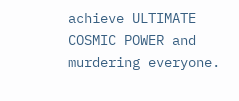achieve ULTIMATE COSMIC POWER and murdering everyone.